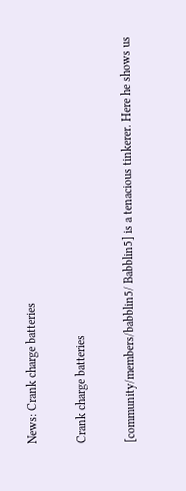News: Crank charge batteries

Crank charge batteries

[community/members/babblin5/ Babblin5] is a tenacious tinkerer. Here he shows us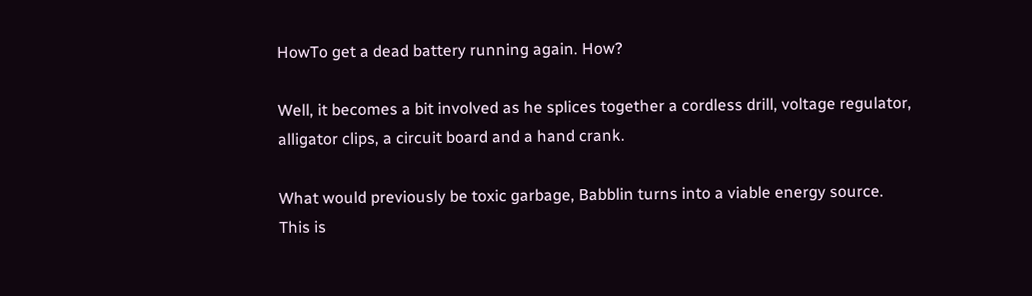HowTo get a dead battery running again. How?

Well, it becomes a bit involved as he splices together a cordless drill, voltage regulator, alligator clips, a circuit board and a hand crank.

What would previously be toxic garbage, Babblin turns into a viable energy source. This is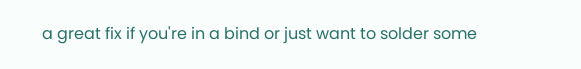a great fix if you're in a bind or just want to solder some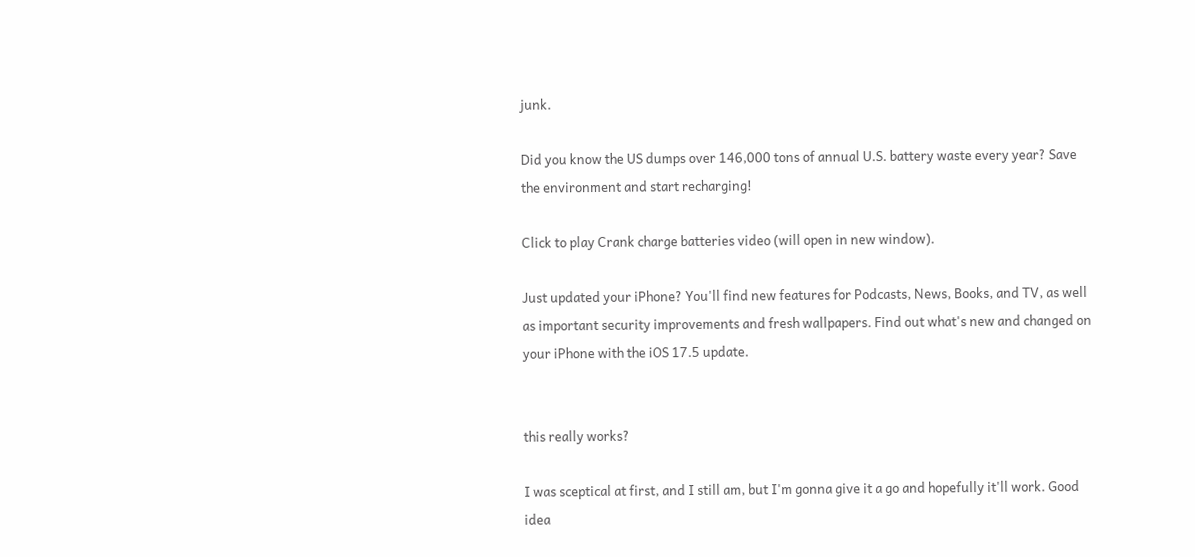junk.

Did you know the US dumps over 146,000 tons of annual U.S. battery waste every year? Save the environment and start recharging!

Click to play Crank charge batteries video (will open in new window).

Just updated your iPhone? You'll find new features for Podcasts, News, Books, and TV, as well as important security improvements and fresh wallpapers. Find out what's new and changed on your iPhone with the iOS 17.5 update.


this really works?

I was sceptical at first, and I still am, but I'm gonna give it a go and hopefully it'll work. Good idea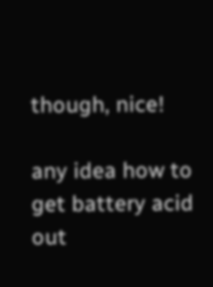though, nice!

any idea how to get battery acid out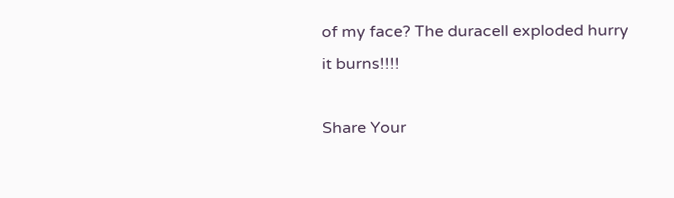of my face? The duracell exploded hurry it burns!!!!

Share Your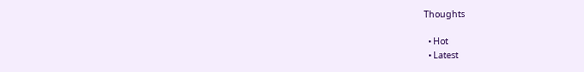Thoughts

  • Hot
  • Latest